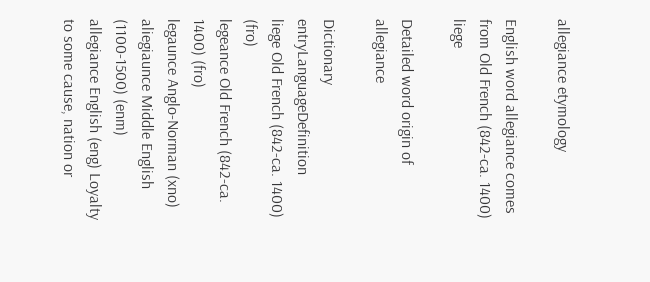allegiance etymology

English word allegiance comes from Old French (842-ca. 1400) liege

Detailed word origin of allegiance

Dictionary entryLanguageDefinition
liege Old French (842-ca. 1400) (fro)
legeance Old French (842-ca. 1400) (fro)
legaunce Anglo-Norman (xno)
aliegiaunce Middle English (1100-1500) (enm)
allegiance English (eng) Loyalty to some cause, nation or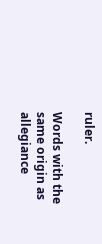ruler.

Words with the same origin as allegiance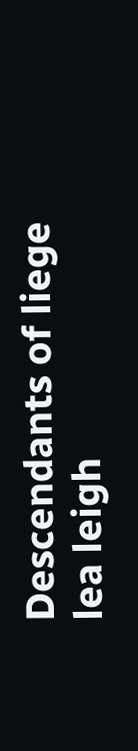Descendants of liege
lea leigh